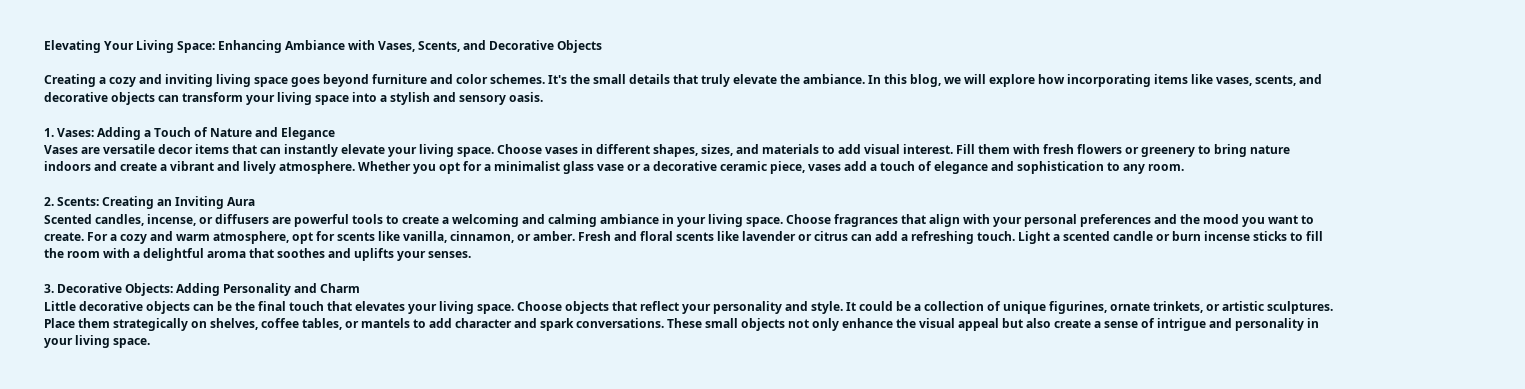Elevating Your Living Space: Enhancing Ambiance with Vases, Scents, and Decorative Objects

Creating a cozy and inviting living space goes beyond furniture and color schemes. It's the small details that truly elevate the ambiance. In this blog, we will explore how incorporating items like vases, scents, and decorative objects can transform your living space into a stylish and sensory oasis.

1. Vases: Adding a Touch of Nature and Elegance
Vases are versatile decor items that can instantly elevate your living space. Choose vases in different shapes, sizes, and materials to add visual interest. Fill them with fresh flowers or greenery to bring nature indoors and create a vibrant and lively atmosphere. Whether you opt for a minimalist glass vase or a decorative ceramic piece, vases add a touch of elegance and sophistication to any room.

2. Scents: Creating an Inviting Aura
Scented candles, incense, or diffusers are powerful tools to create a welcoming and calming ambiance in your living space. Choose fragrances that align with your personal preferences and the mood you want to create. For a cozy and warm atmosphere, opt for scents like vanilla, cinnamon, or amber. Fresh and floral scents like lavender or citrus can add a refreshing touch. Light a scented candle or burn incense sticks to fill the room with a delightful aroma that soothes and uplifts your senses.

3. Decorative Objects: Adding Personality and Charm
Little decorative objects can be the final touch that elevates your living space. Choose objects that reflect your personality and style. It could be a collection of unique figurines, ornate trinkets, or artistic sculptures. Place them strategically on shelves, coffee tables, or mantels to add character and spark conversations. These small objects not only enhance the visual appeal but also create a sense of intrigue and personality in your living space.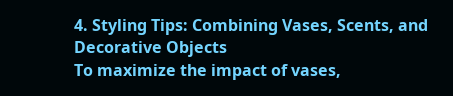4. Styling Tips: Combining Vases, Scents, and Decorative Objects
To maximize the impact of vases,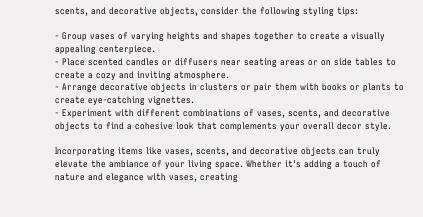scents, and decorative objects, consider the following styling tips:

- Group vases of varying heights and shapes together to create a visually appealing centerpiece.
- Place scented candles or diffusers near seating areas or on side tables to create a cozy and inviting atmosphere.
- Arrange decorative objects in clusters or pair them with books or plants to create eye-catching vignettes.
- Experiment with different combinations of vases, scents, and decorative objects to find a cohesive look that complements your overall decor style.

Incorporating items like vases, scents, and decorative objects can truly elevate the ambiance of your living space. Whether it's adding a touch of nature and elegance with vases, creating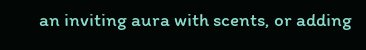an inviting aura with scents, or adding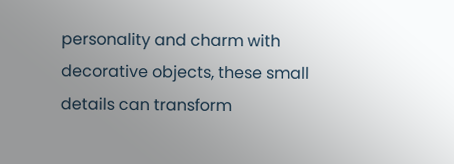personality and charm with decorative objects, these small details can transform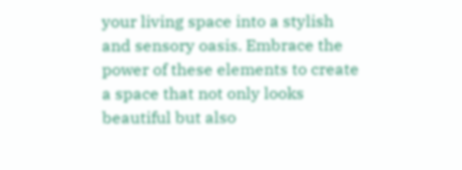your living space into a stylish and sensory oasis. Embrace the power of these elements to create a space that not only looks beautiful but also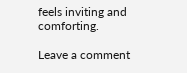feels inviting and comforting.

Leave a comment